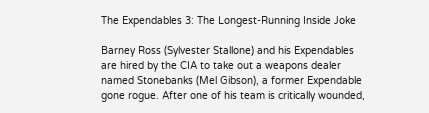The Expendables 3: The Longest-Running Inside Joke

Barney Ross (Sylvester Stallone) and his Expendables are hired by the CIA to take out a weapons dealer named Stonebanks (Mel Gibson), a former Expendable gone rogue. After one of his team is critically wounded,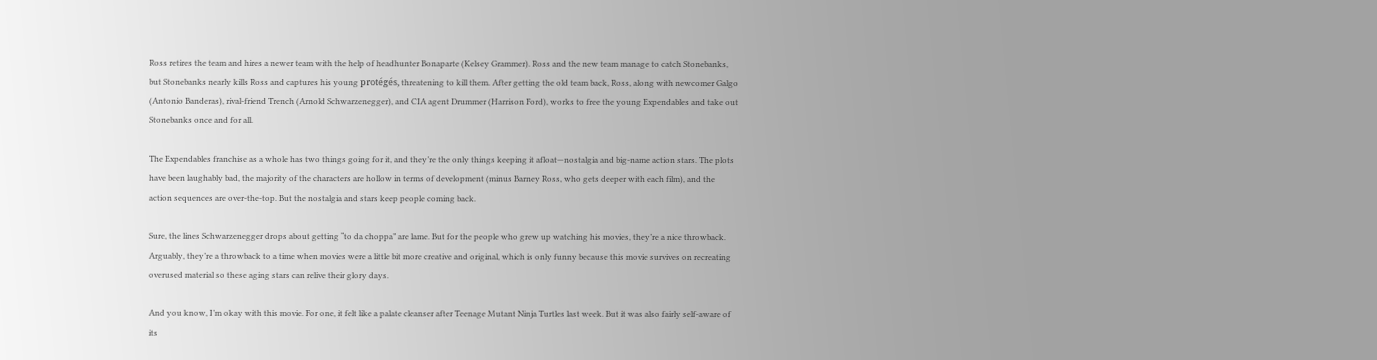Ross retires the team and hires a newer team with the help of headhunter Bonaparte (Kelsey Grammer). Ross and the new team manage to catch Stonebanks, but Stonebanks nearly kills Ross and captures his young protégés, threatening to kill them. After getting the old team back, Ross, along with newcomer Galgo (Antonio Banderas), rival-friend Trench (Arnold Schwarzenegger), and CIA agent Drummer (Harrison Ford), works to free the young Expendables and take out Stonebanks once and for all.

The Expendables franchise as a whole has two things going for it, and they’re the only things keeping it afloat—nostalgia and big-name action stars. The plots have been laughably bad, the majority of the characters are hollow in terms of development (minus Barney Ross, who gets deeper with each film), and the action sequences are over-the-top. But the nostalgia and stars keep people coming back.

Sure, the lines Schwarzenegger drops about getting “to da choppa” are lame. But for the people who grew up watching his movies, they’re a nice throwback. Arguably, they’re a throwback to a time when movies were a little bit more creative and original, which is only funny because this movie survives on recreating overused material so these aging stars can relive their glory days.

And you know, I’m okay with this movie. For one, it felt like a palate cleanser after Teenage Mutant Ninja Turtles last week. But it was also fairly self-aware of its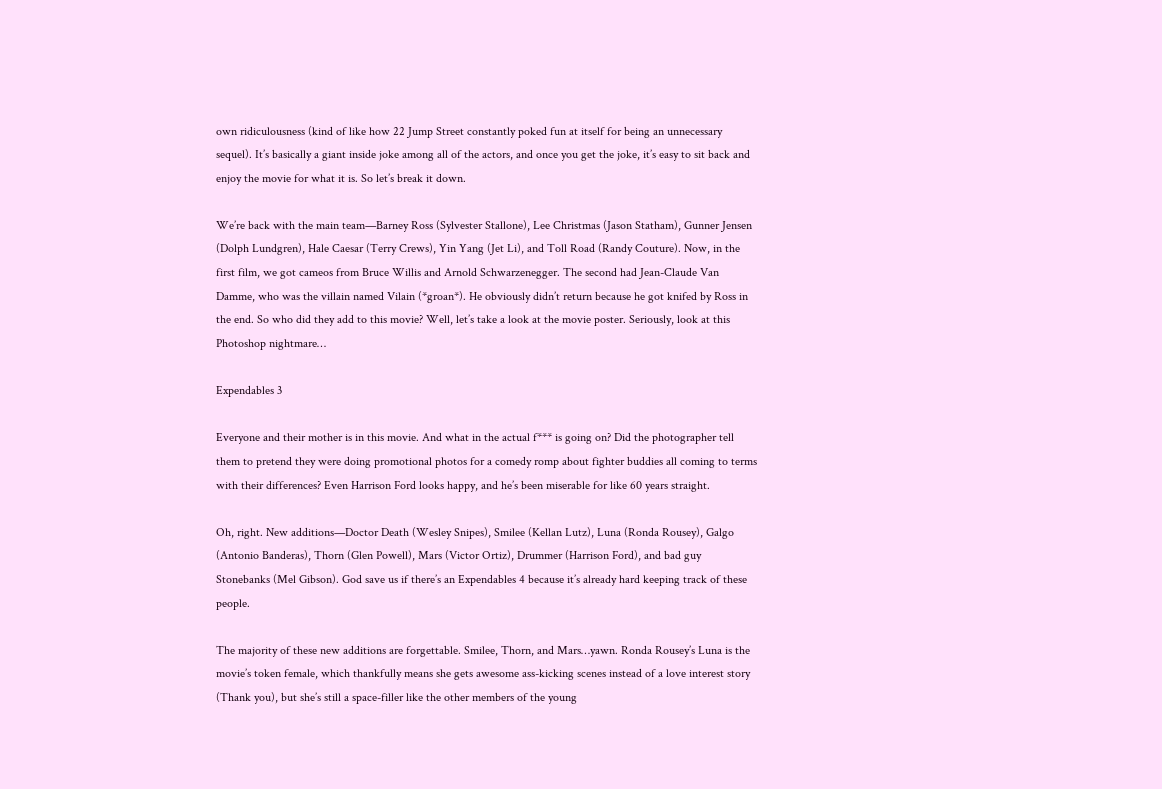own ridiculousness (kind of like how 22 Jump Street constantly poked fun at itself for being an unnecessary sequel). It’s basically a giant inside joke among all of the actors, and once you get the joke, it’s easy to sit back and enjoy the movie for what it is. So let’s break it down.

We’re back with the main team—Barney Ross (Sylvester Stallone), Lee Christmas (Jason Statham), Gunner Jensen (Dolph Lundgren), Hale Caesar (Terry Crews), Yin Yang (Jet Li), and Toll Road (Randy Couture). Now, in the first film, we got cameos from Bruce Willis and Arnold Schwarzenegger. The second had Jean-Claude Van Damme, who was the villain named Vilain (*groan*). He obviously didn’t return because he got knifed by Ross in the end. So who did they add to this movie? Well, let’s take a look at the movie poster. Seriously, look at this Photoshop nightmare…

Expendables 3

Everyone and their mother is in this movie. And what in the actual f*** is going on? Did the photographer tell them to pretend they were doing promotional photos for a comedy romp about fighter buddies all coming to terms with their differences? Even Harrison Ford looks happy, and he’s been miserable for like 60 years straight.

Oh, right. New additions—Doctor Death (Wesley Snipes), Smilee (Kellan Lutz), Luna (Ronda Rousey), Galgo (Antonio Banderas), Thorn (Glen Powell), Mars (Victor Ortiz), Drummer (Harrison Ford), and bad guy Stonebanks (Mel Gibson). God save us if there’s an Expendables 4 because it’s already hard keeping track of these people.

The majority of these new additions are forgettable. Smilee, Thorn, and Mars…yawn. Ronda Rousey’s Luna is the movie’s token female, which thankfully means she gets awesome ass-kicking scenes instead of a love interest story (Thank you), but she’s still a space-filler like the other members of the young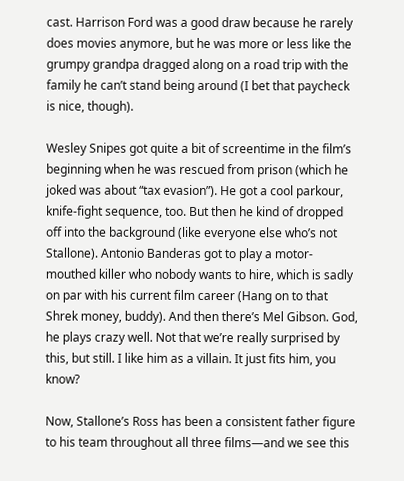cast. Harrison Ford was a good draw because he rarely does movies anymore, but he was more or less like the grumpy grandpa dragged along on a road trip with the family he can’t stand being around (I bet that paycheck is nice, though).

Wesley Snipes got quite a bit of screentime in the film’s beginning when he was rescued from prison (which he joked was about “tax evasion”). He got a cool parkour, knife-fight sequence, too. But then he kind of dropped off into the background (like everyone else who’s not Stallone). Antonio Banderas got to play a motor-mouthed killer who nobody wants to hire, which is sadly on par with his current film career (Hang on to that Shrek money, buddy). And then there’s Mel Gibson. God, he plays crazy well. Not that we’re really surprised by this, but still. I like him as a villain. It just fits him, you know?

Now, Stallone’s Ross has been a consistent father figure to his team throughout all three films—and we see this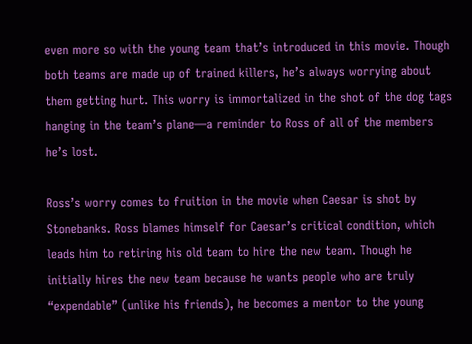even more so with the young team that’s introduced in this movie. Though both teams are made up of trained killers, he’s always worrying about them getting hurt. This worry is immortalized in the shot of the dog tags hanging in the team’s plane—a reminder to Ross of all of the members he’s lost.

Ross’s worry comes to fruition in the movie when Caesar is shot by Stonebanks. Ross blames himself for Caesar’s critical condition, which leads him to retiring his old team to hire the new team. Though he initially hires the new team because he wants people who are truly “expendable” (unlike his friends), he becomes a mentor to the young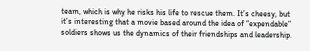team, which is why he risks his life to rescue them. It’s cheesy, but it’s interesting that a movie based around the idea of “expendable” soldiers shows us the dynamics of their friendships and leadership.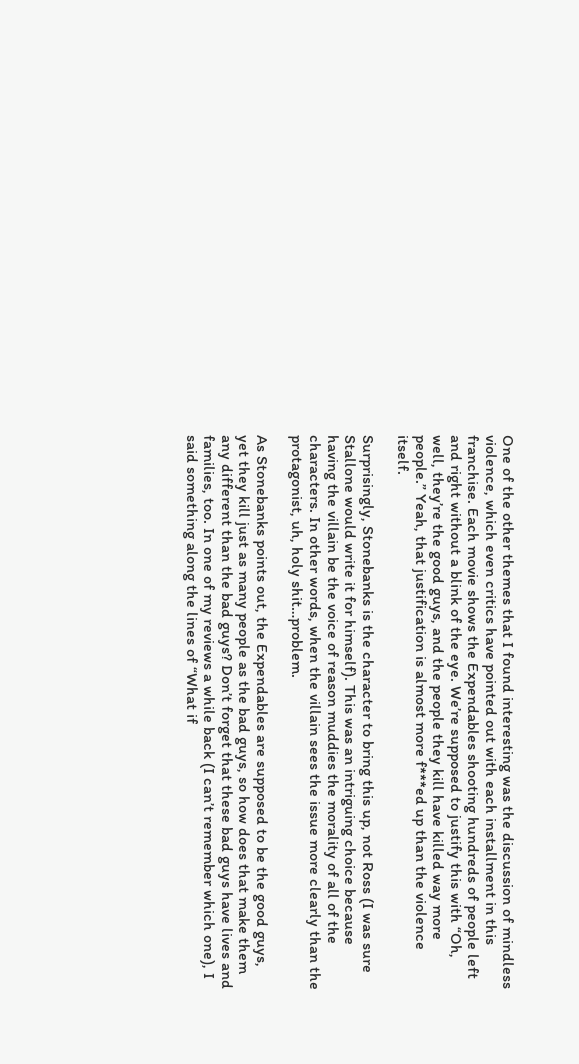One of the other themes that I found interesting was the discussion of mindless violence, which even critics have pointed out with each installment in this franchise. Each movie shows the Expendables shooting hundreds of people left and right without a blink of the eye. We’re supposed to justify this with “Oh, well, they’re the good guys, and the people they kill have killed way more people.” Yeah, that justification is almost more f***ed up than the violence itself.

Surprisingly, Stonebanks is the character to bring this up, not Ross (I was sure Stallone would write it for himself). This was an intriguing choice because having the villain be the voice of reason muddies the morality of all of the characters. In other words, when the villain sees the issue more clearly than the protagonist, uh, holy shit…problem.

As Stonebanks points out, the Expendables are supposed to be the good guys, yet they kill just as many people as the bad guys, so how does that make them any different than the bad guys? Don’t forget that these bad guys have lives and families, too. In one of my reviews a while back (I can’t remember which one), I said something along the lines of “What if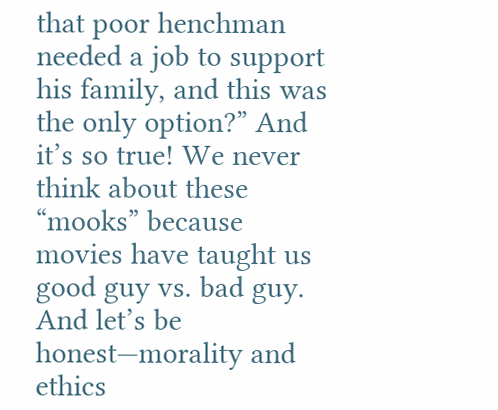that poor henchman needed a job to support his family, and this was the only option?” And it’s so true! We never think about these “mooks” because movies have taught us good guy vs. bad guy. And let’s be honest—morality and ethics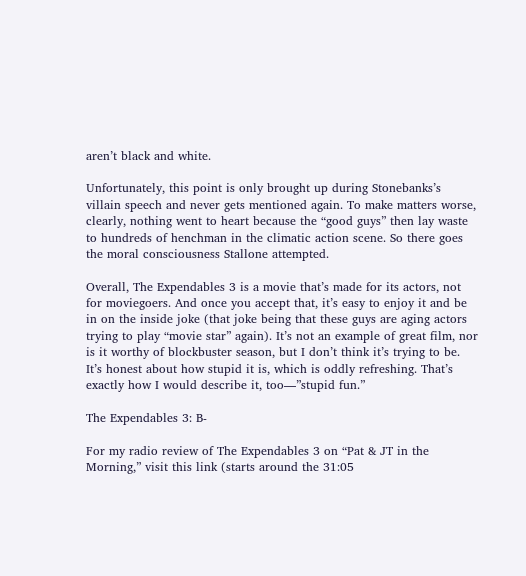aren’t black and white.

Unfortunately, this point is only brought up during Stonebanks’s villain speech and never gets mentioned again. To make matters worse, clearly, nothing went to heart because the “good guys” then lay waste to hundreds of henchman in the climatic action scene. So there goes the moral consciousness Stallone attempted.

Overall, The Expendables 3 is a movie that’s made for its actors, not for moviegoers. And once you accept that, it’s easy to enjoy it and be in on the inside joke (that joke being that these guys are aging actors trying to play “movie star” again). It’s not an example of great film, nor is it worthy of blockbuster season, but I don’t think it’s trying to be. It’s honest about how stupid it is, which is oddly refreshing. That’s exactly how I would describe it, too—”stupid fun.”

The Expendables 3: B-

For my radio review of The Expendables 3 on “Pat & JT in the Morning,” visit this link (starts around the 31:05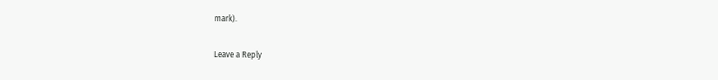mark).

Leave a Reply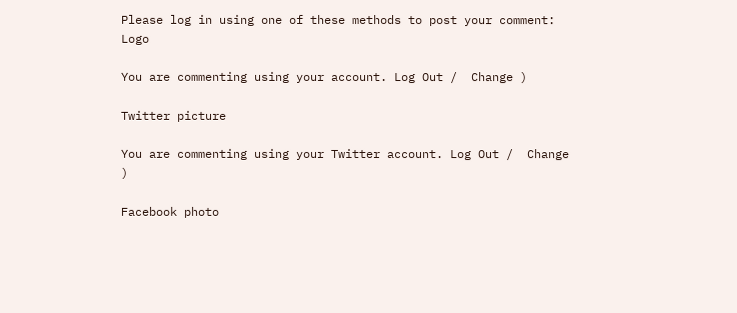Please log in using one of these methods to post your comment: Logo

You are commenting using your account. Log Out /  Change )

Twitter picture

You are commenting using your Twitter account. Log Out /  Change )

Facebook photo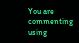You are commenting using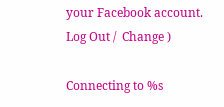your Facebook account. Log Out /  Change )

Connecting to %s